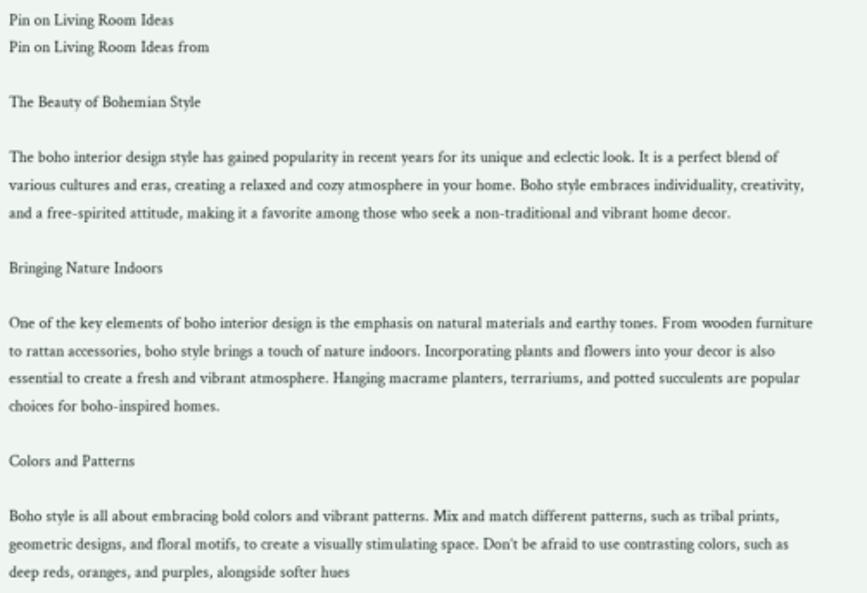Pin on Living Room Ideas
Pin on Living Room Ideas from

The Beauty of Bohemian Style

The boho interior design style has gained popularity in recent years for its unique and eclectic look. It is a perfect blend of various cultures and eras, creating a relaxed and cozy atmosphere in your home. Boho style embraces individuality, creativity, and a free-spirited attitude, making it a favorite among those who seek a non-traditional and vibrant home decor.

Bringing Nature Indoors

One of the key elements of boho interior design is the emphasis on natural materials and earthy tones. From wooden furniture to rattan accessories, boho style brings a touch of nature indoors. Incorporating plants and flowers into your decor is also essential to create a fresh and vibrant atmosphere. Hanging macrame planters, terrariums, and potted succulents are popular choices for boho-inspired homes.

Colors and Patterns

Boho style is all about embracing bold colors and vibrant patterns. Mix and match different patterns, such as tribal prints, geometric designs, and floral motifs, to create a visually stimulating space. Don’t be afraid to use contrasting colors, such as deep reds, oranges, and purples, alongside softer hues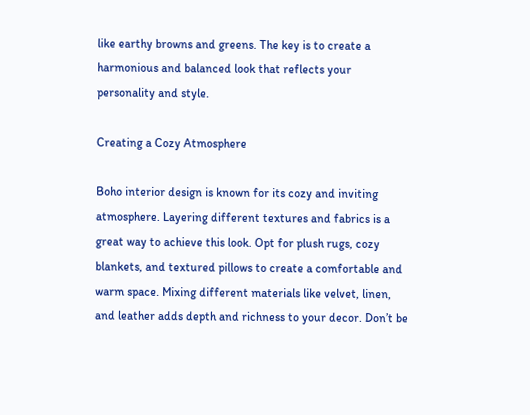like earthy browns and greens. The key is to create a harmonious and balanced look that reflects your personality and style.

Creating a Cozy Atmosphere

Boho interior design is known for its cozy and inviting atmosphere. Layering different textures and fabrics is a great way to achieve this look. Opt for plush rugs, cozy blankets, and textured pillows to create a comfortable and warm space. Mixing different materials like velvet, linen, and leather adds depth and richness to your decor. Don’t be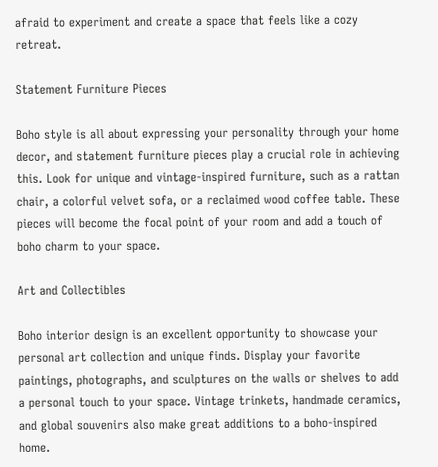afraid to experiment and create a space that feels like a cozy retreat.

Statement Furniture Pieces

Boho style is all about expressing your personality through your home decor, and statement furniture pieces play a crucial role in achieving this. Look for unique and vintage-inspired furniture, such as a rattan chair, a colorful velvet sofa, or a reclaimed wood coffee table. These pieces will become the focal point of your room and add a touch of boho charm to your space.

Art and Collectibles

Boho interior design is an excellent opportunity to showcase your personal art collection and unique finds. Display your favorite paintings, photographs, and sculptures on the walls or shelves to add a personal touch to your space. Vintage trinkets, handmade ceramics, and global souvenirs also make great additions to a boho-inspired home.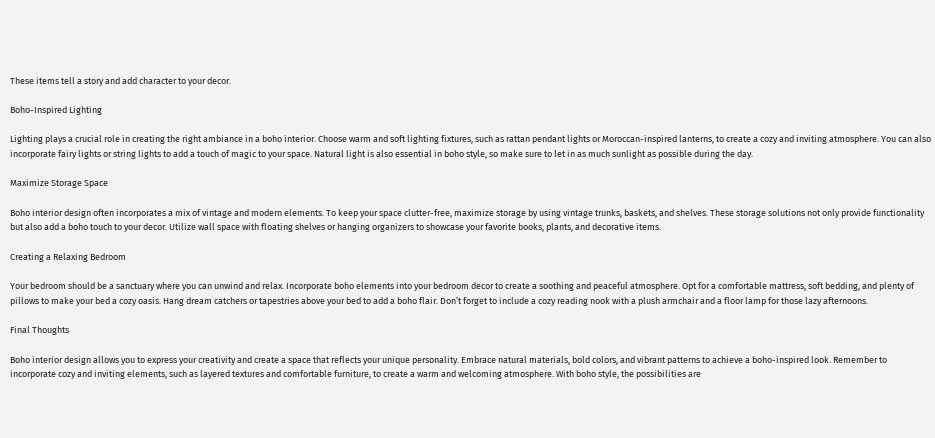These items tell a story and add character to your decor.

Boho-Inspired Lighting

Lighting plays a crucial role in creating the right ambiance in a boho interior. Choose warm and soft lighting fixtures, such as rattan pendant lights or Moroccan-inspired lanterns, to create a cozy and inviting atmosphere. You can also incorporate fairy lights or string lights to add a touch of magic to your space. Natural light is also essential in boho style, so make sure to let in as much sunlight as possible during the day.

Maximize Storage Space

Boho interior design often incorporates a mix of vintage and modern elements. To keep your space clutter-free, maximize storage by using vintage trunks, baskets, and shelves. These storage solutions not only provide functionality but also add a boho touch to your decor. Utilize wall space with floating shelves or hanging organizers to showcase your favorite books, plants, and decorative items.

Creating a Relaxing Bedroom

Your bedroom should be a sanctuary where you can unwind and relax. Incorporate boho elements into your bedroom decor to create a soothing and peaceful atmosphere. Opt for a comfortable mattress, soft bedding, and plenty of pillows to make your bed a cozy oasis. Hang dream catchers or tapestries above your bed to add a boho flair. Don’t forget to include a cozy reading nook with a plush armchair and a floor lamp for those lazy afternoons.

Final Thoughts

Boho interior design allows you to express your creativity and create a space that reflects your unique personality. Embrace natural materials, bold colors, and vibrant patterns to achieve a boho-inspired look. Remember to incorporate cozy and inviting elements, such as layered textures and comfortable furniture, to create a warm and welcoming atmosphere. With boho style, the possibilities are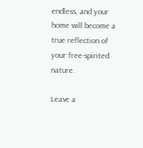endless, and your home will become a true reflection of your free-spirited nature.

Leave a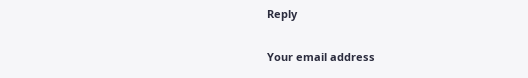Reply

Your email address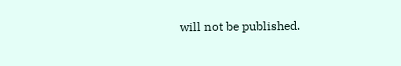will not be published.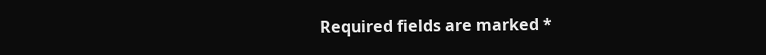Required fields are marked *